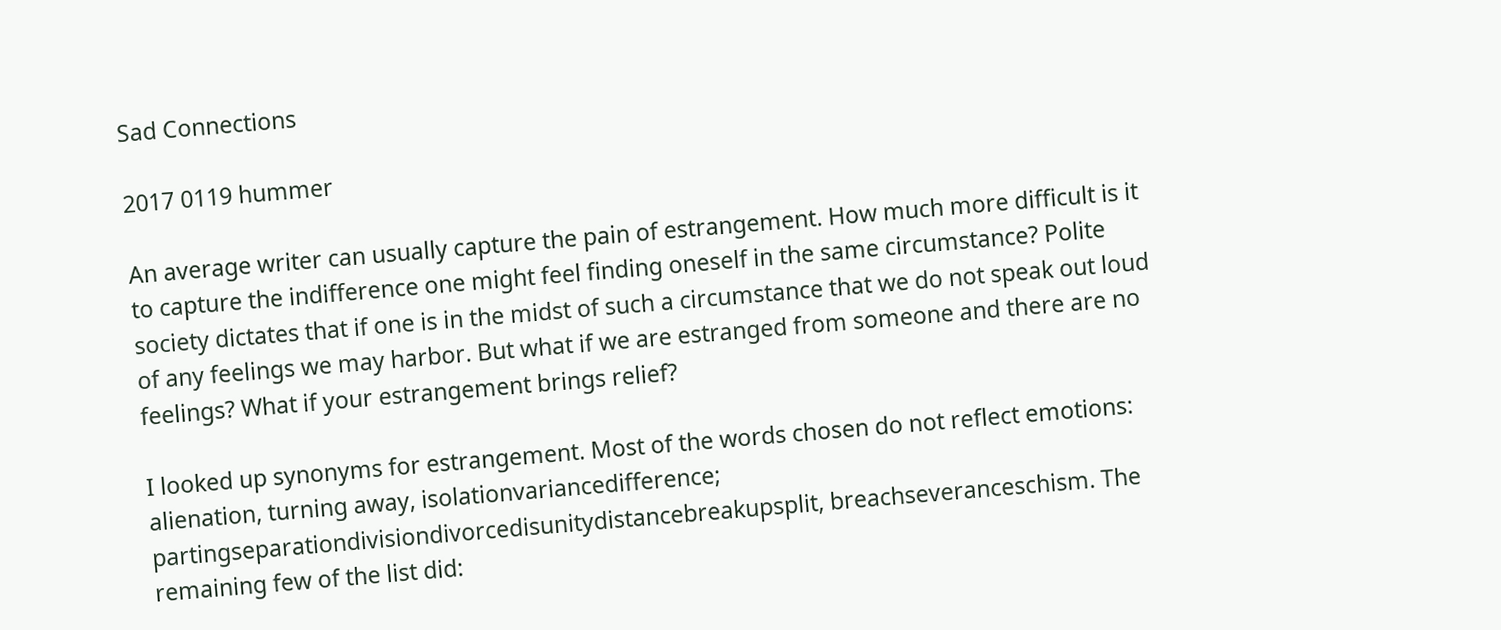Sad Connections

2017 0119 hummer

An average writer can usually capture the pain of estrangement. How much more difficult is it to capture the indifference one might feel finding oneself in the same circumstance? Polite society dictates that if one is in the midst of such a circumstance that we do not speak out loud of any feelings we may harbor. But what if we are estranged from someone and there are no feelings? What if your estrangement brings relief?

I looked up synonyms for estrangement. Most of the words chosen do not reflect emotions: alienation, turning away, isolationvariancedifference; partingseparationdivisiondivorcedisunitydistancebreakupsplit, breachseveranceschism. The remaining few of the list did: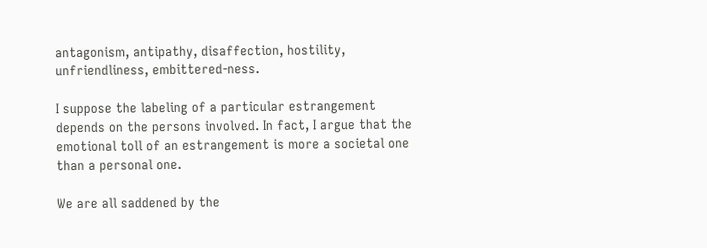antagonism, antipathy, disaffection, hostility, unfriendliness, embittered-ness.

I suppose the labeling of a particular estrangement depends on the persons involved. In fact, I argue that the emotional toll of an estrangement is more a societal one than a personal one.

We are all saddened by the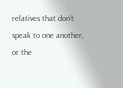relatives that don’t speak to one another, or the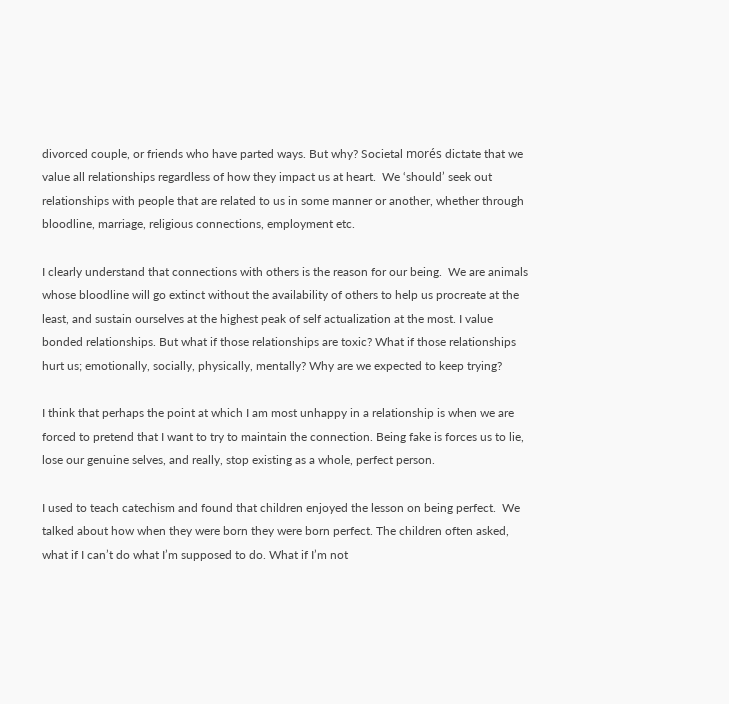divorced couple, or friends who have parted ways. But why? Societal morés dictate that we value all relationships regardless of how they impact us at heart.  We ‘should’ seek out relationships with people that are related to us in some manner or another, whether through bloodline, marriage, religious connections, employment etc.

I clearly understand that connections with others is the reason for our being.  We are animals whose bloodline will go extinct without the availability of others to help us procreate at the least, and sustain ourselves at the highest peak of self actualization at the most. I value bonded relationships. But what if those relationships are toxic? What if those relationships hurt us; emotionally, socially, physically, mentally? Why are we expected to keep trying?

I think that perhaps the point at which I am most unhappy in a relationship is when we are forced to pretend that I want to try to maintain the connection. Being fake is forces us to lie, lose our genuine selves, and really, stop existing as a whole, perfect person.

I used to teach catechism and found that children enjoyed the lesson on being perfect.  We talked about how when they were born they were born perfect. The children often asked, what if I can’t do what I’m supposed to do. What if I’m not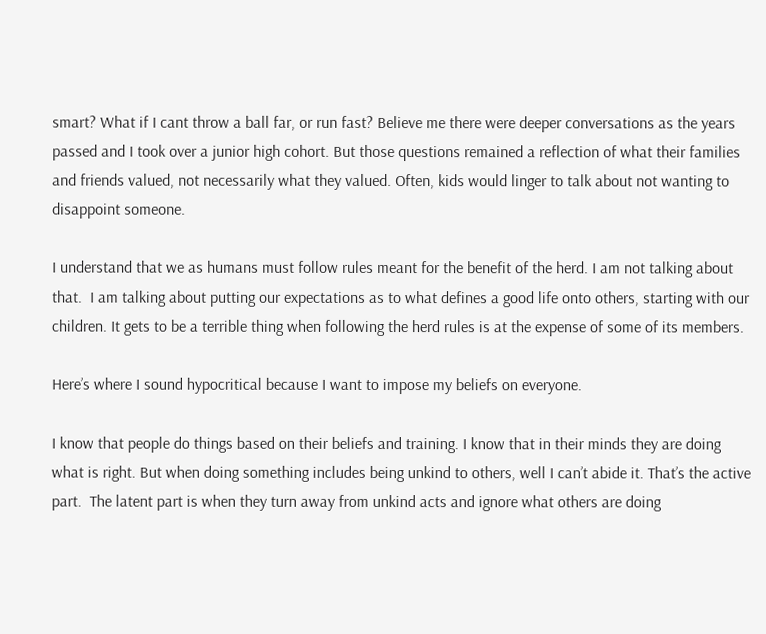smart? What if I cant throw a ball far, or run fast? Believe me there were deeper conversations as the years passed and I took over a junior high cohort. But those questions remained a reflection of what their families and friends valued, not necessarily what they valued. Often, kids would linger to talk about not wanting to disappoint someone.

I understand that we as humans must follow rules meant for the benefit of the herd. I am not talking about that.  I am talking about putting our expectations as to what defines a good life onto others, starting with our children. It gets to be a terrible thing when following the herd rules is at the expense of some of its members.

Here’s where I sound hypocritical because I want to impose my beliefs on everyone.

I know that people do things based on their beliefs and training. I know that in their minds they are doing what is right. But when doing something includes being unkind to others, well I can’t abide it. That’s the active part.  The latent part is when they turn away from unkind acts and ignore what others are doing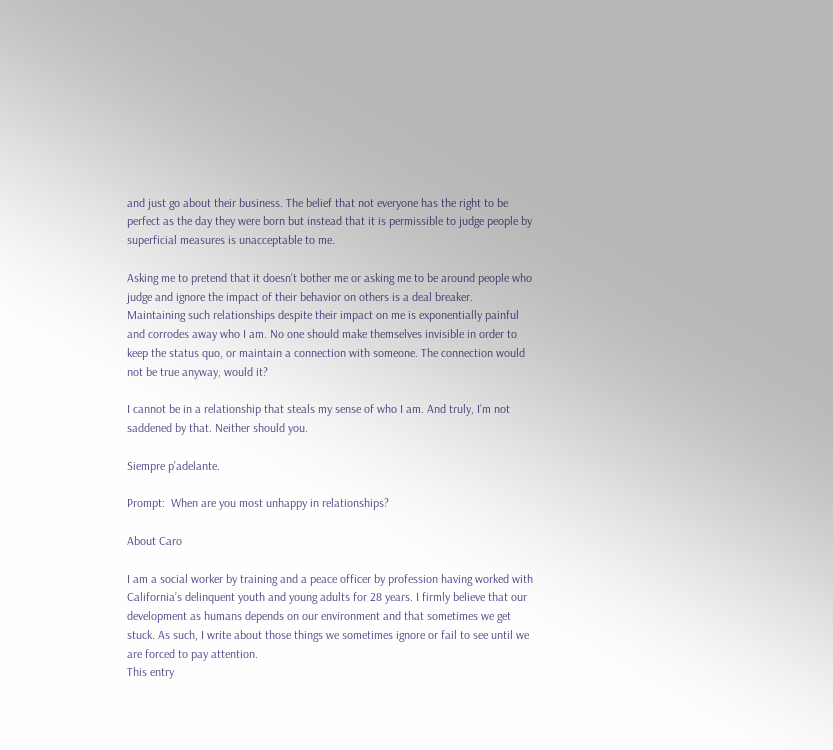and just go about their business. The belief that not everyone has the right to be perfect as the day they were born but instead that it is permissible to judge people by superficial measures is unacceptable to me.

Asking me to pretend that it doesn’t bother me or asking me to be around people who judge and ignore the impact of their behavior on others is a deal breaker. Maintaining such relationships despite their impact on me is exponentially painful and corrodes away who I am. No one should make themselves invisible in order to keep the status quo, or maintain a connection with someone. The connection would not be true anyway, would it?

I cannot be in a relationship that steals my sense of who I am. And truly, I’m not saddened by that. Neither should you.

Siempre p’adelante.

Prompt:  When are you most unhappy in relationships?

About Caro

I am a social worker by training and a peace officer by profession having worked with California’s delinquent youth and young adults for 28 years. I firmly believe that our development as humans depends on our environment and that sometimes we get stuck. As such, I write about those things we sometimes ignore or fail to see until we are forced to pay attention.
This entry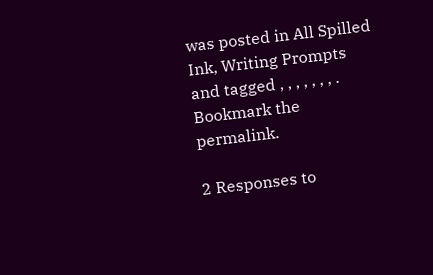was posted in All Spilled Ink, Writing Prompts and tagged , , , , , , , . Bookmark the permalink.

2 Responses to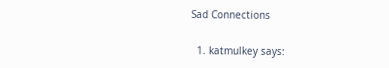Sad Connections

  1. katmulkey says: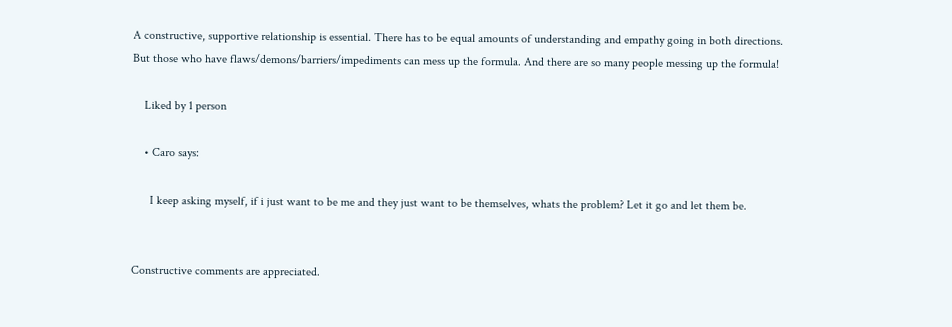A constructive, supportive relationship is essential. There has to be equal amounts of understanding and empathy going in both directions. But those who have flaws/demons/barriers/impediments can mess up the formula. And there are so many people messing up the formula!

    Liked by 1 person

    • Caro says:

      I keep asking myself, if i just want to be me and they just want to be themselves, whats the problem? Let it go and let them be.


Constructive comments are appreciated.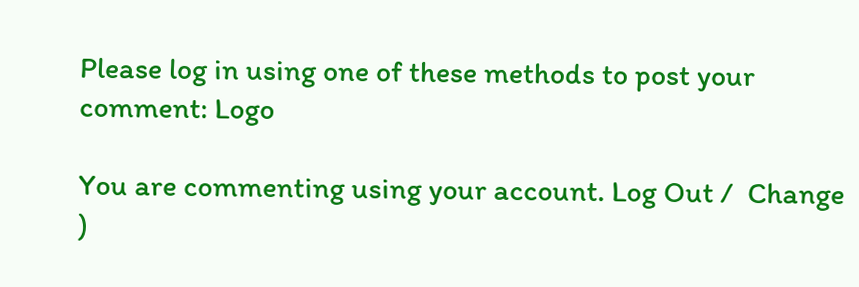Please log in using one of these methods to post your comment: Logo

You are commenting using your account. Log Out /  Change )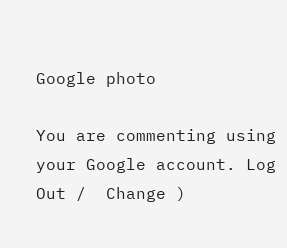Google photo

You are commenting using your Google account. Log Out /  Change )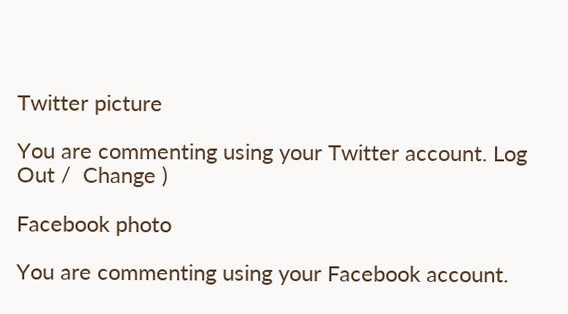Twitter picture

You are commenting using your Twitter account. Log Out /  Change )

Facebook photo

You are commenting using your Facebook account.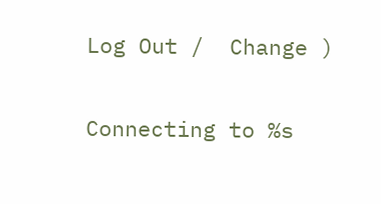Log Out /  Change )

Connecting to %s